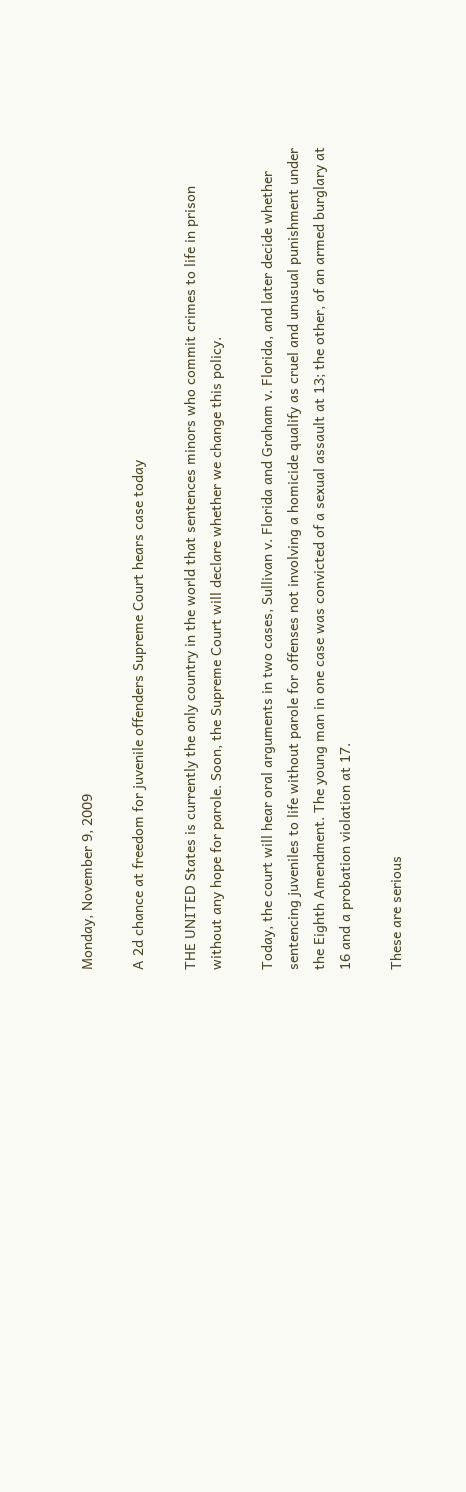Monday, November 9, 2009

A 2d chance at freedom for juvenile offenders Supreme Court hears case today

THE UNITED States is currently the only country in the world that sentences minors who commit crimes to life in prison without any hope for parole. Soon, the Supreme Court will declare whether we change this policy.

Today, the court will hear oral arguments in two cases, Sullivan v. Florida and Graham v. Florida, and later decide whether sentencing juveniles to life without parole for offenses not involving a homicide qualify as cruel and unusual punishment under the Eighth Amendment. The young man in one case was convicted of a sexual assault at 13; the other, of an armed burglary at 16 and a probation violation at 17.

These are serious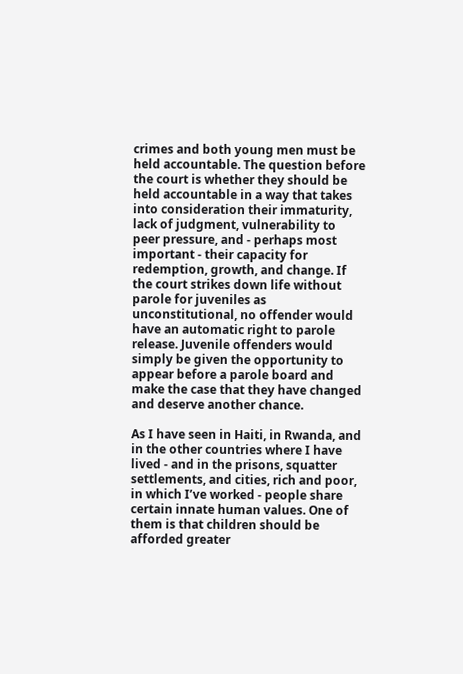crimes and both young men must be held accountable. The question before the court is whether they should be held accountable in a way that takes into consideration their immaturity, lack of judgment, vulnerability to peer pressure, and - perhaps most important - their capacity for redemption, growth, and change. If the court strikes down life without parole for juveniles as unconstitutional, no offender would have an automatic right to parole release. Juvenile offenders would simply be given the opportunity to appear before a parole board and make the case that they have changed and deserve another chance.

As I have seen in Haiti, in Rwanda, and in the other countries where I have lived - and in the prisons, squatter settlements, and cities, rich and poor, in which I’ve worked - people share certain innate human values. One of them is that children should be afforded greater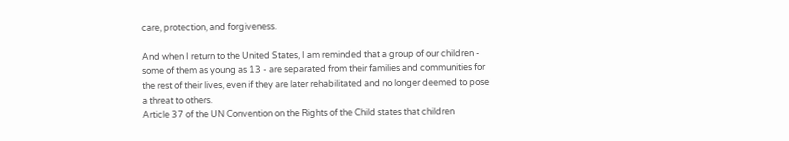care, protection, and forgiveness.

And when I return to the United States, I am reminded that a group of our children - some of them as young as 13 - are separated from their families and communities for the rest of their lives, even if they are later rehabilitated and no longer deemed to pose a threat to others.
Article 37 of the UN Convention on the Rights of the Child states that children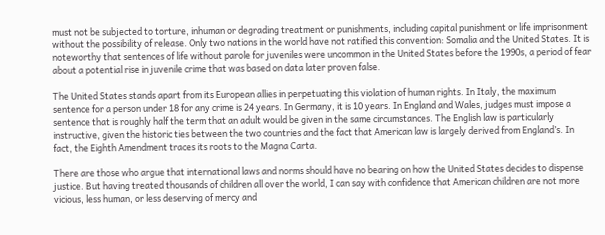must not be subjected to torture, inhuman or degrading treatment or punishments, including capital punishment or life imprisonment without the possibility of release. Only two nations in the world have not ratified this convention: Somalia and the United States. It is noteworthy that sentences of life without parole for juveniles were uncommon in the United States before the 1990s, a period of fear about a potential rise in juvenile crime that was based on data later proven false.

The United States stands apart from its European allies in perpetuating this violation of human rights. In Italy, the maximum sentence for a person under 18 for any crime is 24 years. In Germany, it is 10 years. In England and Wales, judges must impose a sentence that is roughly half the term that an adult would be given in the same circumstances. The English law is particularly instructive, given the historic ties between the two countries and the fact that American law is largely derived from England’s. In fact, the Eighth Amendment traces its roots to the Magna Carta.

There are those who argue that international laws and norms should have no bearing on how the United States decides to dispense justice. But having treated thousands of children all over the world, I can say with confidence that American children are not more vicious, less human, or less deserving of mercy and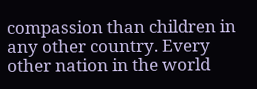compassion than children in any other country. Every other nation in the world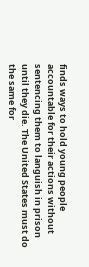finds ways to hold young people accountable for their actions without sentencing them to languish in prison until they die. The United States must do the same for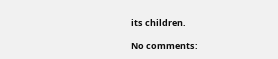its children.

No comments: